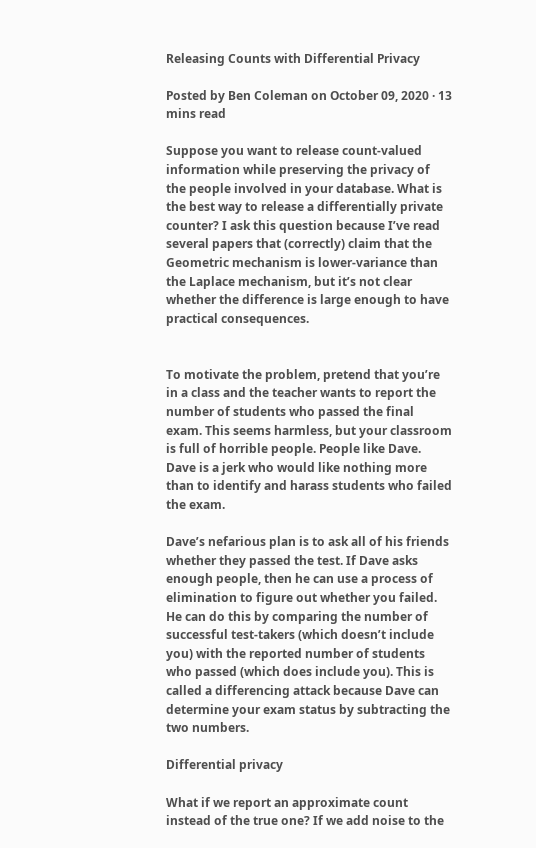Releasing Counts with Differential Privacy

Posted by Ben Coleman on October 09, 2020 · 13 mins read

Suppose you want to release count-valued information while preserving the privacy of the people involved in your database. What is the best way to release a differentially private counter? I ask this question because I’ve read several papers that (correctly) claim that the Geometric mechanism is lower-variance than the Laplace mechanism, but it’s not clear whether the difference is large enough to have practical consequences.


To motivate the problem, pretend that you’re in a class and the teacher wants to report the number of students who passed the final exam. This seems harmless, but your classroom is full of horrible people. People like Dave. Dave is a jerk who would like nothing more than to identify and harass students who failed the exam.

Dave’s nefarious plan is to ask all of his friends whether they passed the test. If Dave asks enough people, then he can use a process of elimination to figure out whether you failed. He can do this by comparing the number of successful test-takers (which doesn’t include you) with the reported number of students who passed (which does include you). This is called a differencing attack because Dave can determine your exam status by subtracting the two numbers.

Differential privacy

What if we report an approximate count instead of the true one? If we add noise to the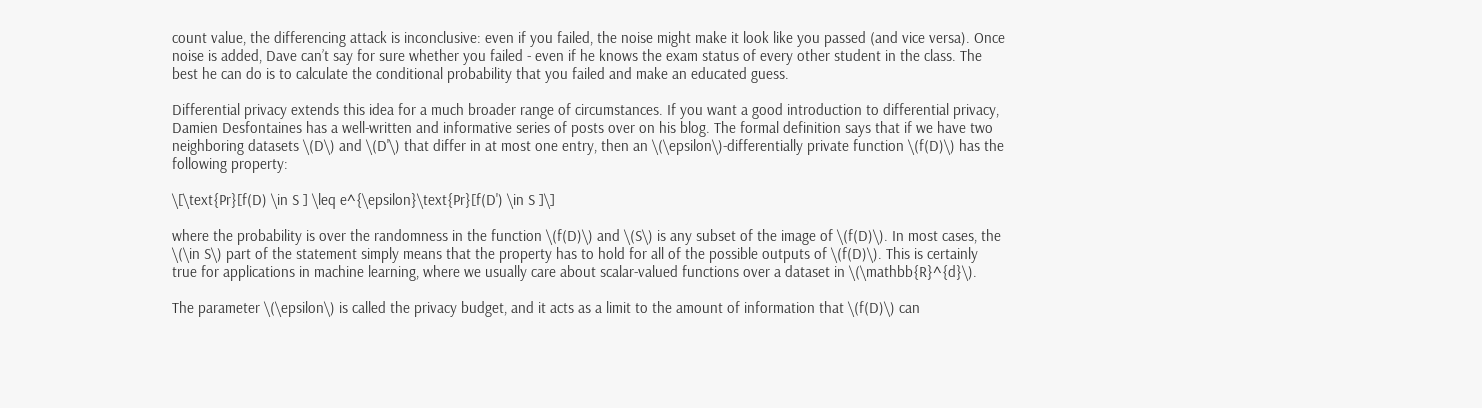count value, the differencing attack is inconclusive: even if you failed, the noise might make it look like you passed (and vice versa). Once noise is added, Dave can’t say for sure whether you failed - even if he knows the exam status of every other student in the class. The best he can do is to calculate the conditional probability that you failed and make an educated guess.

Differential privacy extends this idea for a much broader range of circumstances. If you want a good introduction to differential privacy, Damien Desfontaines has a well-written and informative series of posts over on his blog. The formal definition says that if we have two neighboring datasets \(D\) and \(D'\) that differ in at most one entry, then an \(\epsilon\)-differentially private function \(f(D)\) has the following property:

\[\text{Pr}[f(D) \in S ] \leq e^{\epsilon}\text{Pr}[f(D') \in S ]\]

where the probability is over the randomness in the function \(f(D)\) and \(S\) is any subset of the image of \(f(D)\). In most cases, the \(\in S\) part of the statement simply means that the property has to hold for all of the possible outputs of \(f(D)\). This is certainly true for applications in machine learning, where we usually care about scalar-valued functions over a dataset in \(\mathbb{R}^{d}\).

The parameter \(\epsilon\) is called the privacy budget, and it acts as a limit to the amount of information that \(f(D)\) can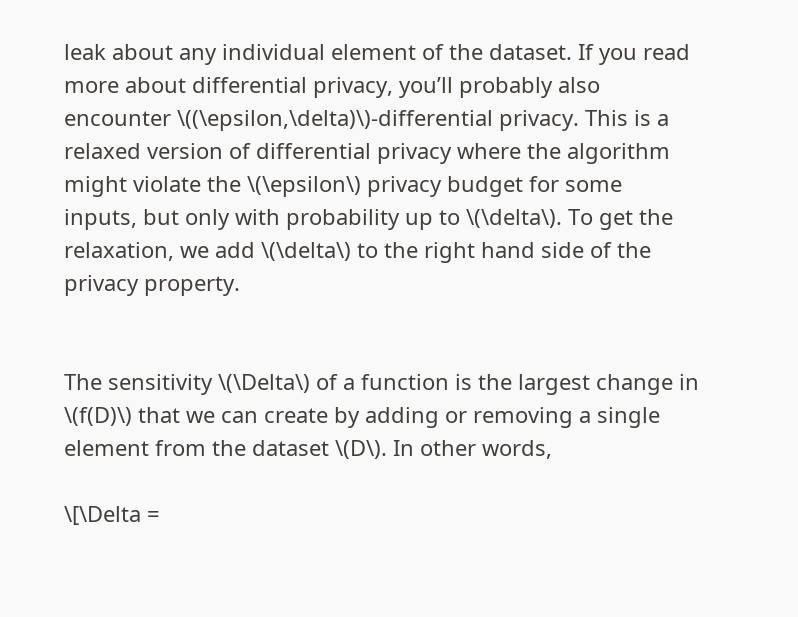leak about any individual element of the dataset. If you read more about differential privacy, you’ll probably also encounter \((\epsilon,\delta)\)-differential privacy. This is a relaxed version of differential privacy where the algorithm might violate the \(\epsilon\) privacy budget for some inputs, but only with probability up to \(\delta\). To get the relaxation, we add \(\delta\) to the right hand side of the privacy property.


The sensitivity \(\Delta\) of a function is the largest change in \(f(D)\) that we can create by adding or removing a single element from the dataset \(D\). In other words,

\[\Delta =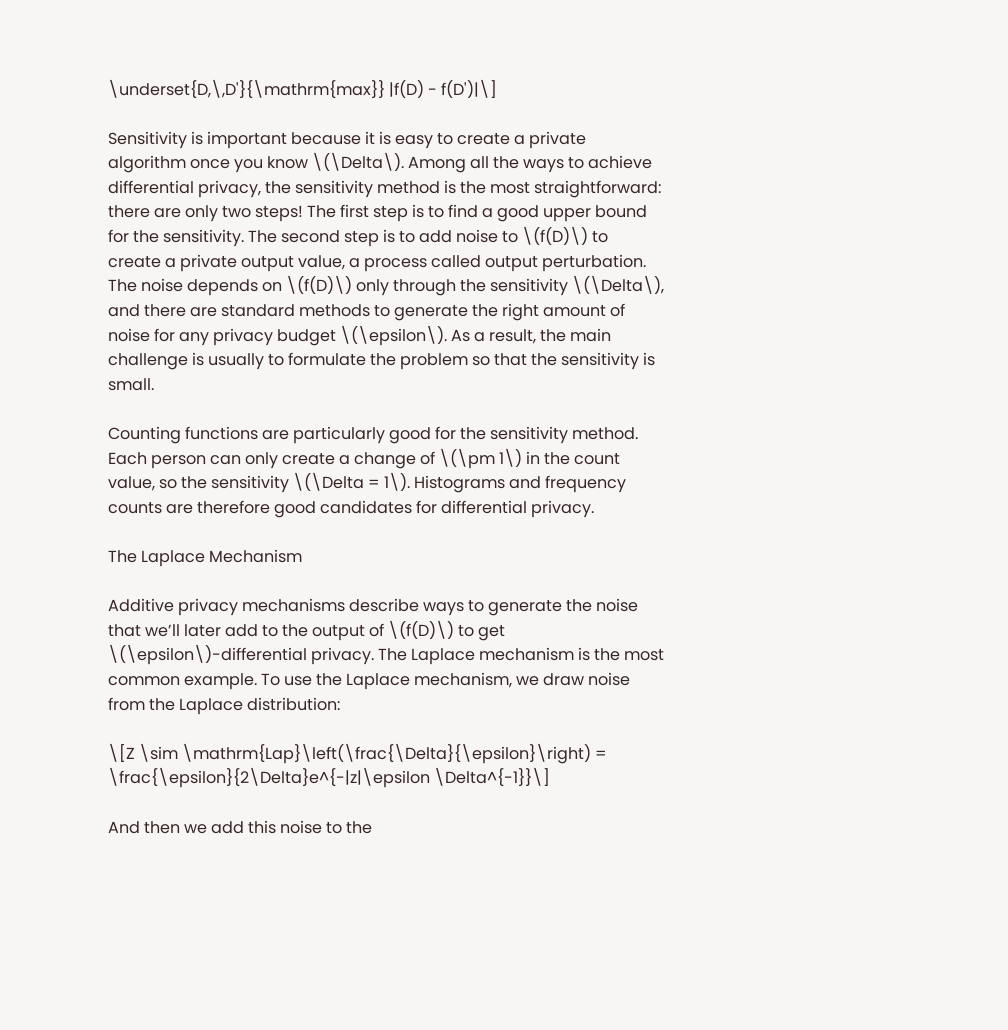\underset{D,\,D'}{\mathrm{max}} |f(D) - f(D')|\]

Sensitivity is important because it is easy to create a private algorithm once you know \(\Delta\). Among all the ways to achieve differential privacy, the sensitivity method is the most straightforward: there are only two steps! The first step is to find a good upper bound for the sensitivity. The second step is to add noise to \(f(D)\) to create a private output value, a process called output perturbation. The noise depends on \(f(D)\) only through the sensitivity \(\Delta\), and there are standard methods to generate the right amount of noise for any privacy budget \(\epsilon\). As a result, the main challenge is usually to formulate the problem so that the sensitivity is small.

Counting functions are particularly good for the sensitivity method. Each person can only create a change of \(\pm 1\) in the count value, so the sensitivity \(\Delta = 1\). Histograms and frequency counts are therefore good candidates for differential privacy.

The Laplace Mechanism

Additive privacy mechanisms describe ways to generate the noise that we’ll later add to the output of \(f(D)\) to get \(\epsilon\)-differential privacy. The Laplace mechanism is the most common example. To use the Laplace mechanism, we draw noise from the Laplace distribution:

\[Z \sim \mathrm{Lap}\left(\frac{\Delta}{\epsilon}\right) = \frac{\epsilon}{2\Delta}e^{-|z|\epsilon \Delta^{-1}}\]

And then we add this noise to the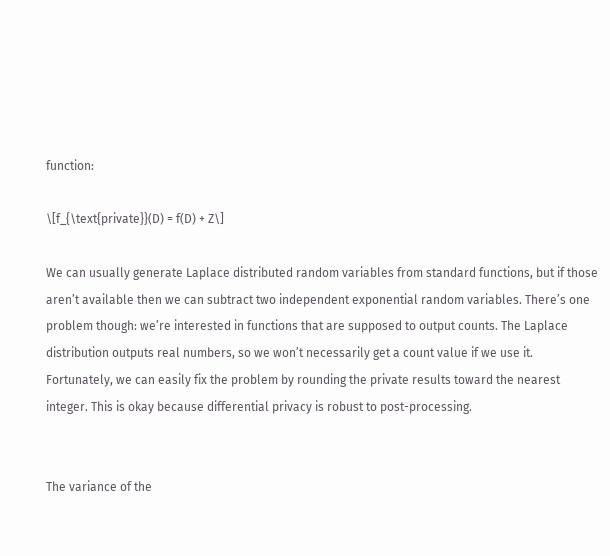function:

\[f_{\text{private}}(D) = f(D) + Z\]

We can usually generate Laplace distributed random variables from standard functions, but if those aren’t available then we can subtract two independent exponential random variables. There’s one problem though: we’re interested in functions that are supposed to output counts. The Laplace distribution outputs real numbers, so we won’t necessarily get a count value if we use it. Fortunately, we can easily fix the problem by rounding the private results toward the nearest integer. This is okay because differential privacy is robust to post-processing.


The variance of the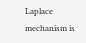Laplace mechanism is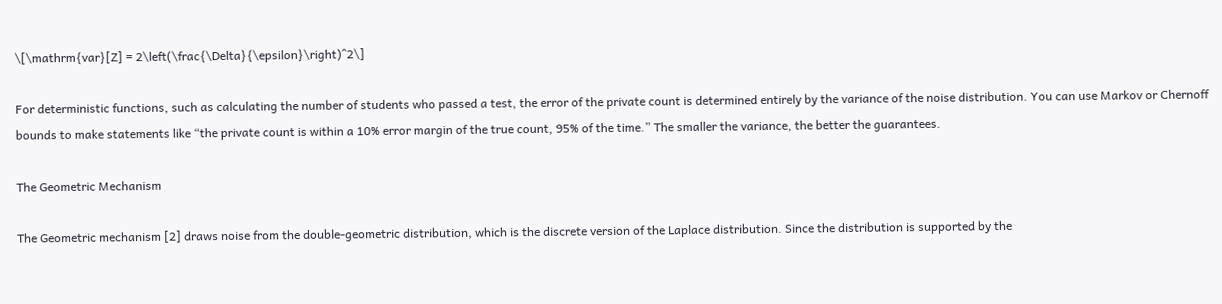\[\mathrm{var}[Z] = 2\left(\frac{\Delta}{\epsilon}\right)^2\]

For deterministic functions, such as calculating the number of students who passed a test, the error of the private count is determined entirely by the variance of the noise distribution. You can use Markov or Chernoff bounds to make statements like “the private count is within a 10% error margin of the true count, 95% of the time.” The smaller the variance, the better the guarantees.

The Geometric Mechanism

The Geometric mechanism [2] draws noise from the double-geometric distribution, which is the discrete version of the Laplace distribution. Since the distribution is supported by the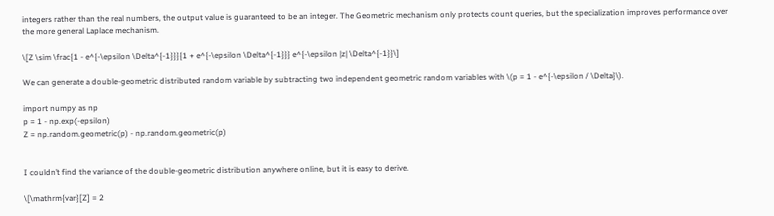integers rather than the real numbers, the output value is guaranteed to be an integer. The Geometric mechanism only protects count queries, but the specialization improves performance over the more general Laplace mechanism.

\[Z \sim \frac{1 - e^{-\epsilon \Delta^{-1}}}{1 + e^{-\epsilon \Delta^{-1}}} e^{-\epsilon |z| \Delta^{-1}}\]

We can generate a double-geometric distributed random variable by subtracting two independent geometric random variables with \(p = 1 - e^{-\epsilon / \Delta}\).

import numpy as np
p = 1 - np.exp(-epsilon)
Z = np.random.geometric(p) - np.random.geometric(p)


I couldn’t find the variance of the double-geometric distribution anywhere online, but it is easy to derive.

\[\mathrm{var}[Z] = 2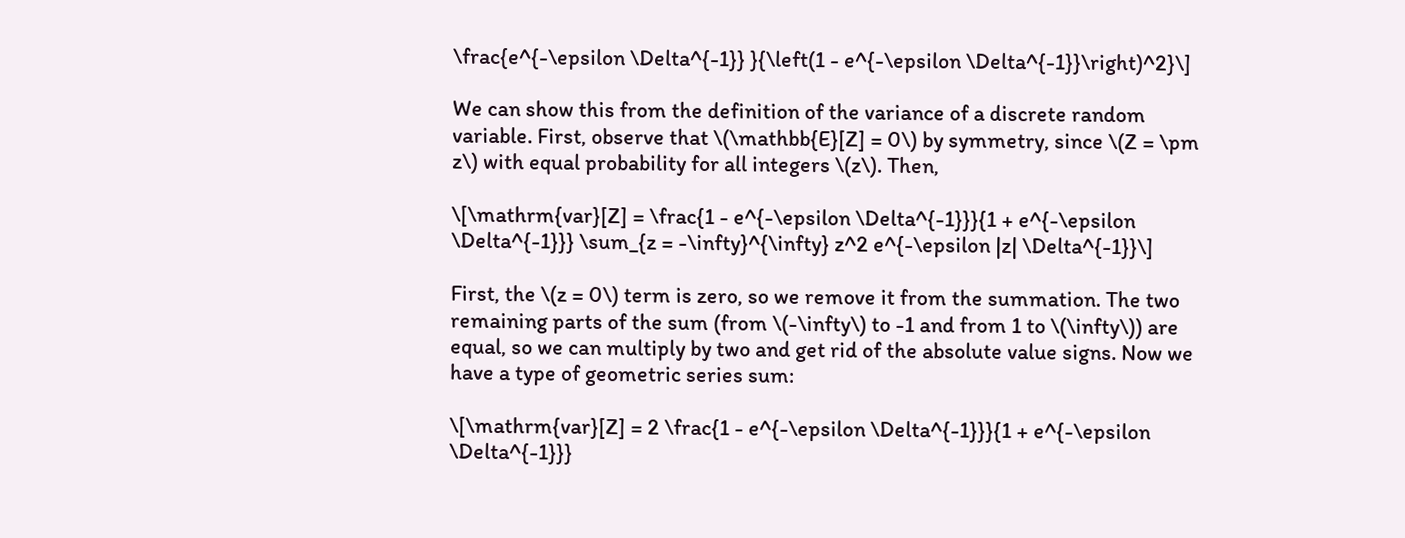\frac{e^{-\epsilon \Delta^{-1}} }{\left(1 - e^{-\epsilon \Delta^{-1}}\right)^2}\]

We can show this from the definition of the variance of a discrete random variable. First, observe that \(\mathbb{E}[Z] = 0\) by symmetry, since \(Z = \pm z\) with equal probability for all integers \(z\). Then,

\[\mathrm{var}[Z] = \frac{1 - e^{-\epsilon \Delta^{-1}}}{1 + e^{-\epsilon \Delta^{-1}}} \sum_{z = -\infty}^{\infty} z^2 e^{-\epsilon |z| \Delta^{-1}}\]

First, the \(z = 0\) term is zero, so we remove it from the summation. The two remaining parts of the sum (from \(-\infty\) to -1 and from 1 to \(\infty\)) are equal, so we can multiply by two and get rid of the absolute value signs. Now we have a type of geometric series sum:

\[\mathrm{var}[Z] = 2 \frac{1 - e^{-\epsilon \Delta^{-1}}}{1 + e^{-\epsilon \Delta^{-1}}}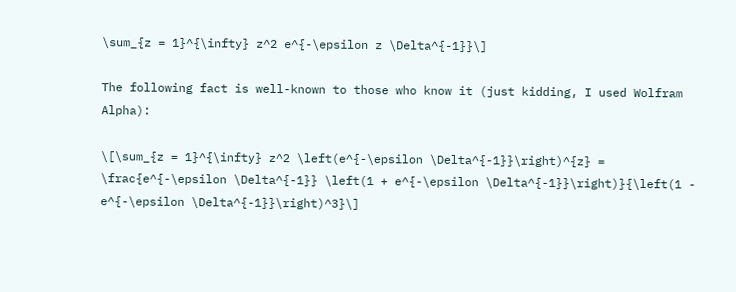\sum_{z = 1}^{\infty} z^2 e^{-\epsilon z \Delta^{-1}}\]

The following fact is well-known to those who know it (just kidding, I used Wolfram Alpha):

\[\sum_{z = 1}^{\infty} z^2 \left(e^{-\epsilon \Delta^{-1}}\right)^{z} = \frac{e^{-\epsilon \Delta^{-1}} \left(1 + e^{-\epsilon \Delta^{-1}}\right)}{\left(1 - e^{-\epsilon \Delta^{-1}}\right)^3}\]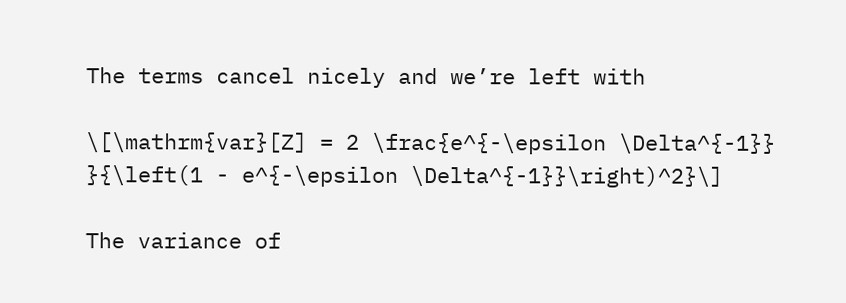The terms cancel nicely and we’re left with

\[\mathrm{var}[Z] = 2 \frac{e^{-\epsilon \Delta^{-1}} }{\left(1 - e^{-\epsilon \Delta^{-1}}\right)^2}\]

The variance of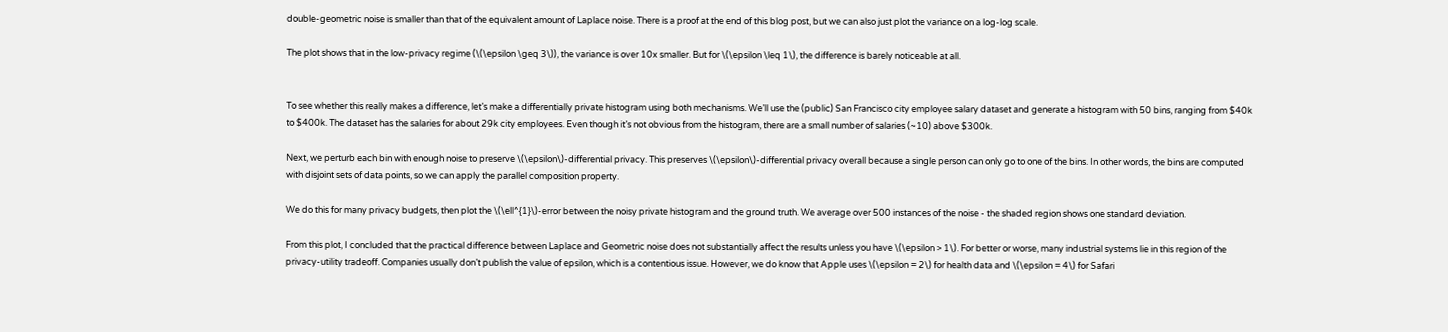double-geometric noise is smaller than that of the equivalent amount of Laplace noise. There is a proof at the end of this blog post, but we can also just plot the variance on a log-log scale.

The plot shows that in the low-privacy regime (\(\epsilon \geq 3\)), the variance is over 10x smaller. But for \(\epsilon \leq 1\), the difference is barely noticeable at all.


To see whether this really makes a difference, let’s make a differentially private histogram using both mechanisms. We’ll use the (public) San Francisco city employee salary dataset and generate a histogram with 50 bins, ranging from $40k to $400k. The dataset has the salaries for about 29k city employees. Even though it’s not obvious from the histogram, there are a small number of salaries (~10) above $300k.

Next, we perturb each bin with enough noise to preserve \(\epsilon\)-differential privacy. This preserves \(\epsilon\)-differential privacy overall because a single person can only go to one of the bins. In other words, the bins are computed with disjoint sets of data points, so we can apply the parallel composition property.

We do this for many privacy budgets, then plot the \(\ell^{1}\)-error between the noisy private histogram and the ground truth. We average over 500 instances of the noise - the shaded region shows one standard deviation.

From this plot, I concluded that the practical difference between Laplace and Geometric noise does not substantially affect the results unless you have \(\epsilon > 1\). For better or worse, many industrial systems lie in this region of the privacy-utility tradeoff. Companies usually don’t publish the value of epsilon, which is a contentious issue. However, we do know that Apple uses \(\epsilon = 2\) for health data and \(\epsilon = 4\) for Safari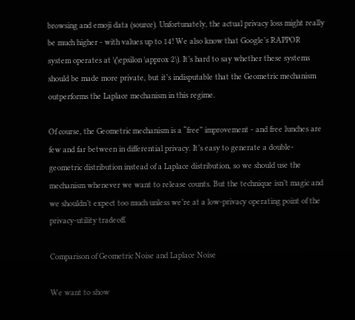browsing and emoji data (source). Unfortunately, the actual privacy loss might really be much higher - with values up to 14! We also know that Google’s RAPPOR system operates at \(\epsilon \approx 2\). It’s hard to say whether these systems should be made more private, but it’s indisputable that the Geometric mechanism outperforms the Laplace mechanism in this regime.

Of course, the Geometric mechanism is a “free” improvement - and free lunches are few and far between in differential privacy. It’s easy to generate a double-geometric distribution instead of a Laplace distribution, so we should use the mechanism whenever we want to release counts. But the technique isn’t magic and we shouldn’t expect too much unless we’re at a low-privacy operating point of the privacy-utility tradeoff.

Comparison of Geometric Noise and Laplace Noise

We want to show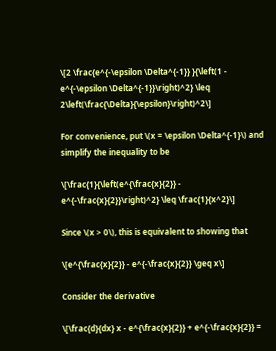\[2 \frac{e^{-\epsilon \Delta^{-1}} }{\left(1 - e^{-\epsilon \Delta^{-1}}\right)^2} \leq 2\left(\frac{\Delta}{\epsilon}\right)^2\]

For convenience, put \(x = \epsilon \Delta^{-1}\) and simplify the inequality to be

\[\frac{1}{\left(e^{\frac{x}{2}} - e^{-\frac{x}{2}}\right)^2} \leq \frac{1}{x^2}\]

Since \(x > 0\), this is equivalent to showing that

\[e^{\frac{x}{2}} - e^{-\frac{x}{2}} \geq x\]

Consider the derivative

\[\frac{d}{dx} x - e^{\frac{x}{2}} + e^{-\frac{x}{2}} =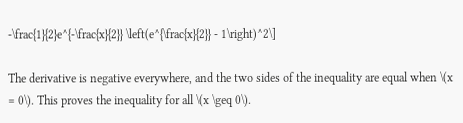-\frac{1}{2}e^{-\frac{x}{2}} \left(e^{\frac{x}{2}} - 1\right)^2\]

The derivative is negative everywhere, and the two sides of the inequality are equal when \(x = 0\). This proves the inequality for all \(x \geq 0\).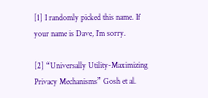[1] I randomly picked this name. If your name is Dave, I’m sorry.

[2] “Universally Utility-Maximizing Privacy Mechanisms” Gosh et al.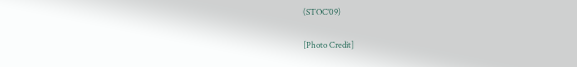(STOC’09)

[Photo Credit]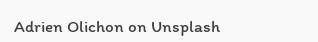Adrien Olichon on Unsplash